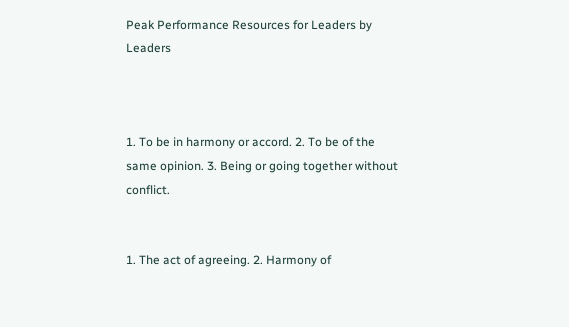Peak Performance Resources for Leaders by Leaders



1. To be in harmony or accord. 2. To be of the same opinion. 3. Being or going together without conflict.


1. The act of agreeing. 2. Harmony of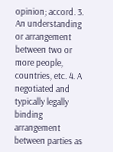opinion; accord. 3. An understanding or arrangement between two or more people, countries, etc. 4. A negotiated and typically legally binding arrangement between parties as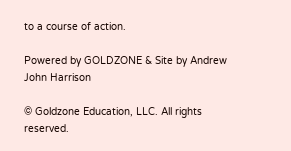to a course of action.

Powered by GOLDZONE & Site by Andrew John Harrison

© Goldzone Education, LLC. All rights reserved.